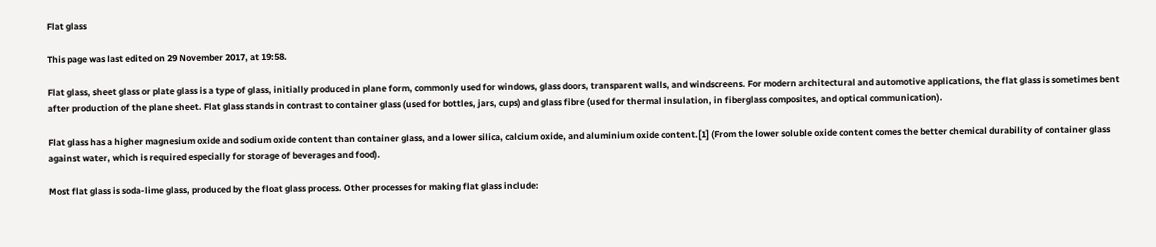Flat glass

This page was last edited on 29 November 2017, at 19:58.

Flat glass, sheet glass or plate glass is a type of glass, initially produced in plane form, commonly used for windows, glass doors, transparent walls, and windscreens. For modern architectural and automotive applications, the flat glass is sometimes bent after production of the plane sheet. Flat glass stands in contrast to container glass (used for bottles, jars, cups) and glass fibre (used for thermal insulation, in fiberglass composites, and optical communication).

Flat glass has a higher magnesium oxide and sodium oxide content than container glass, and a lower silica, calcium oxide, and aluminium oxide content.[1] (From the lower soluble oxide content comes the better chemical durability of container glass against water, which is required especially for storage of beverages and food).

Most flat glass is soda-lime glass, produced by the float glass process. Other processes for making flat glass include: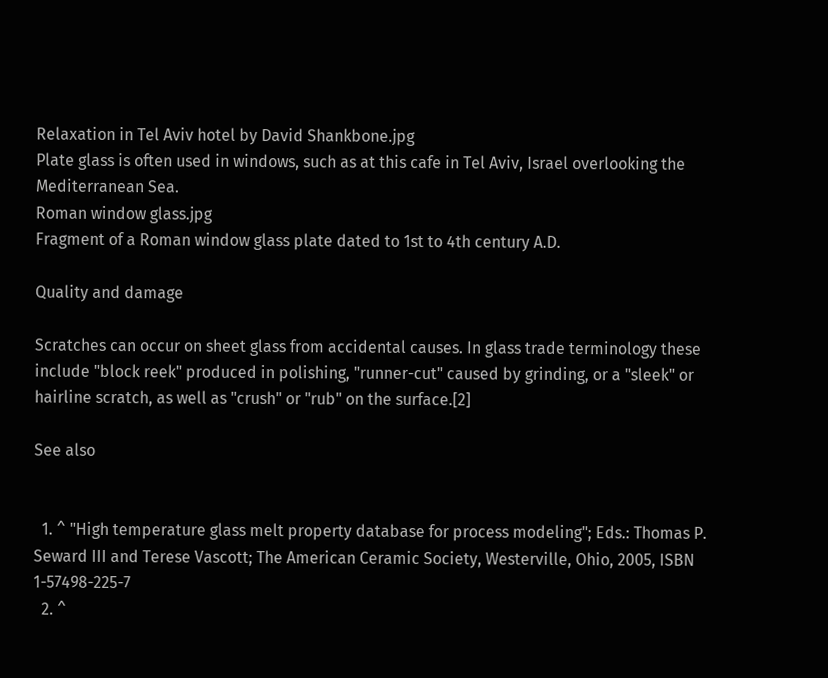Relaxation in Tel Aviv hotel by David Shankbone.jpg
Plate glass is often used in windows, such as at this cafe in Tel Aviv, Israel overlooking the Mediterranean Sea.
Roman window glass.jpg
Fragment of a Roman window glass plate dated to 1st to 4th century A.D.

Quality and damage

Scratches can occur on sheet glass from accidental causes. In glass trade terminology these include "block reek" produced in polishing, "runner-cut" caused by grinding, or a "sleek" or hairline scratch, as well as "crush" or "rub" on the surface.[2]

See also


  1. ^ "High temperature glass melt property database for process modeling"; Eds.: Thomas P. Seward III and Terese Vascott; The American Ceramic Society, Westerville, Ohio, 2005, ISBN 1-57498-225-7
  2. ^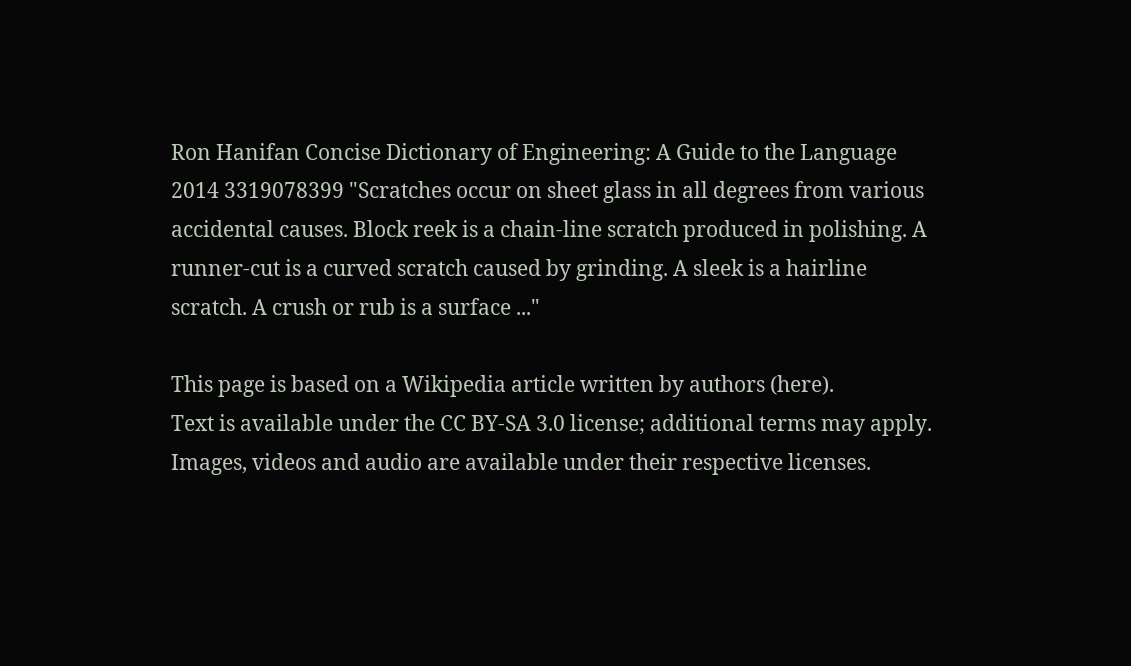Ron Hanifan Concise Dictionary of Engineering: A Guide to the Language 2014 3319078399 "Scratches occur on sheet glass in all degrees from various accidental causes. Block reek is a chain-line scratch produced in polishing. A runner-cut is a curved scratch caused by grinding. A sleek is a hairline scratch. A crush or rub is a surface ..."

This page is based on a Wikipedia article written by authors (here).
Text is available under the CC BY-SA 3.0 license; additional terms may apply.
Images, videos and audio are available under their respective licenses.